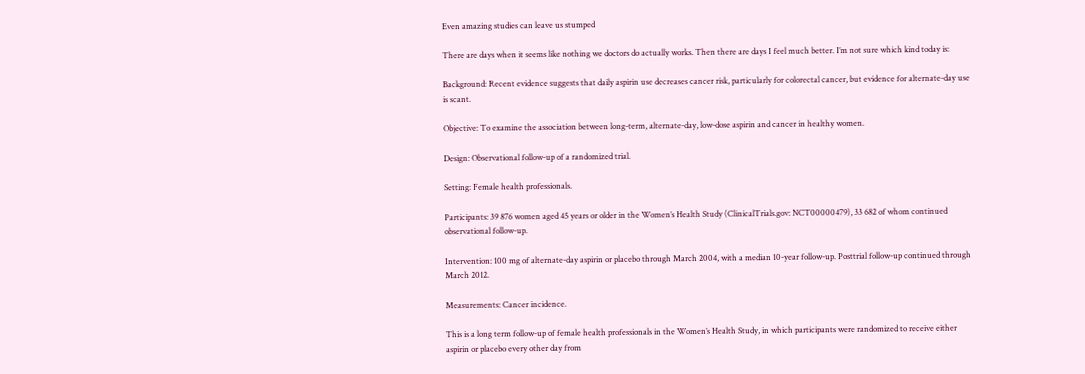Even amazing studies can leave us stumped

There are days when it seems like nothing we doctors do actually works. Then there are days I feel much better. I’m not sure which kind today is:

Background: Recent evidence suggests that daily aspirin use decreases cancer risk, particularly for colorectal cancer, but evidence for alternate-day use is scant.

Objective: To examine the association between long-term, alternate-day, low-dose aspirin and cancer in healthy women.

Design: Observational follow-up of a randomized trial.

Setting: Female health professionals.

Participants: 39 876 women aged 45 years or older in the Women’s Health Study (ClinicalTrials.gov: NCT00000479), 33 682 of whom continued observational follow-up.

Intervention: 100 mg of alternate-day aspirin or placebo through March 2004, with a median 10-year follow-up. Posttrial follow-up continued through March 2012.

Measurements: Cancer incidence.

This is a long term follow-up of female health professionals in the Women’s Health Study, in which participants were randomized to receive either aspirin or placebo every other day from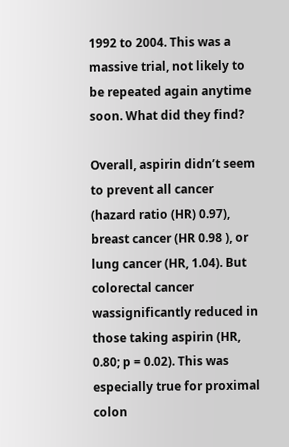1992 to 2004. This was a massive trial, not likely to be repeated again anytime soon. What did they find?

Overall, aspirin didn’t seem to prevent all cancer (hazard ratio (HR) 0.97), breast cancer (HR 0.98 ), or lung cancer (HR, 1.04). But colorectal cancer wassignificantly reduced in those taking aspirin (HR, 0.80; p = 0.02). This was especially true for proximal colon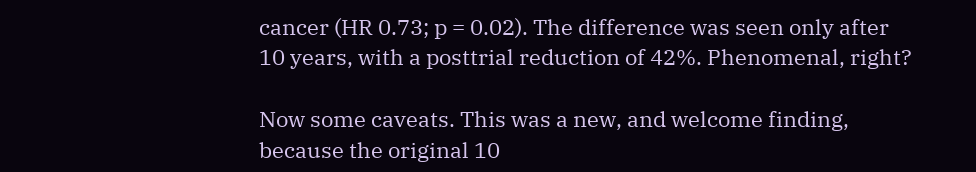cancer (HR 0.73; p = 0.02). The difference was seen only after 10 years, with a posttrial reduction of 42%. Phenomenal, right?

Now some caveats. This was a new, and welcome finding, because the original 10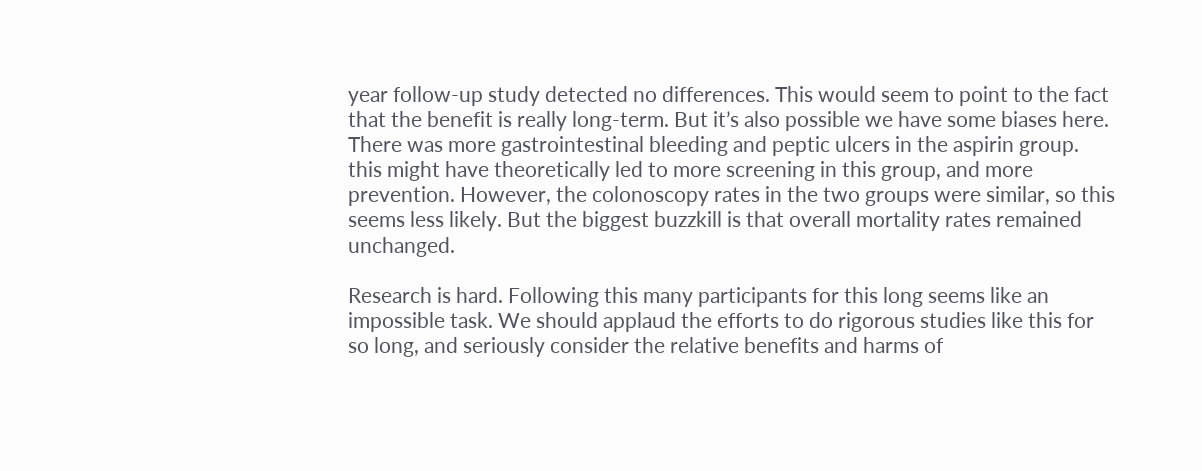year follow-up study detected no differences. This would seem to point to the fact that the benefit is really long-term. But it’s also possible we have some biases here. There was more gastrointestinal bleeding and peptic ulcers in the aspirin group. this might have theoretically led to more screening in this group, and more prevention. However, the colonoscopy rates in the two groups were similar, so this seems less likely. But the biggest buzzkill is that overall mortality rates remained unchanged.

Research is hard. Following this many participants for this long seems like an impossible task. We should applaud the efforts to do rigorous studies like this for so long, and seriously consider the relative benefits and harms of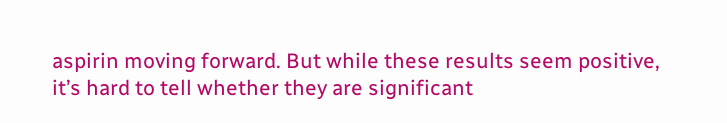aspirin moving forward. But while these results seem positive, it’s hard to tell whether they are significant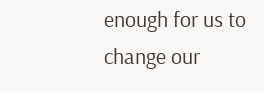enough for us to change our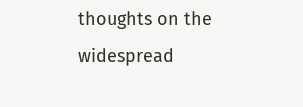thoughts on the widespread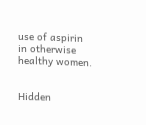use of aspirin in otherwise healthy women.


Hidden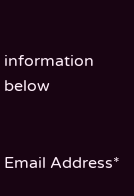information below


Email Address*